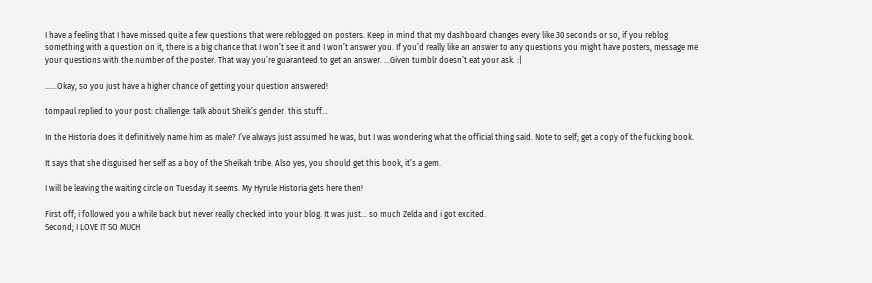I have a feeling that I have missed quite a few questions that were reblogged on posters. Keep in mind that my dashboard changes every like 30 seconds or so, if you reblog something with a question on it, there is a big chance that I won’t see it and I won’t answer you. If you’d really like an answer to any questions you might have posters, message me your questions with the number of the poster. That way you’re guaranteed to get an answer. …Given tumblr doesn’t eat your ask. :|

……Okay, so you just have a higher chance of getting your question answered!

tompaul replied to your post: challenge: talk about Sheik’s gender. this stuff…

In the Historia does it definitively name him as male? I’ve always just assumed he was, but I was wondering what the official thing said. Note to self; get a copy of the fucking book.

It says that she disguised her self as a boy of the Sheikah tribe. Also yes, you should get this book, it’s a gem.

I will be leaving the waiting circle on Tuesday it seems. My Hyrule Historia gets here then!

First off; i followed you a while back but never really checked into your blog. It was just… so much Zelda and i got excited.
Second; I LOVE IT SO MUCH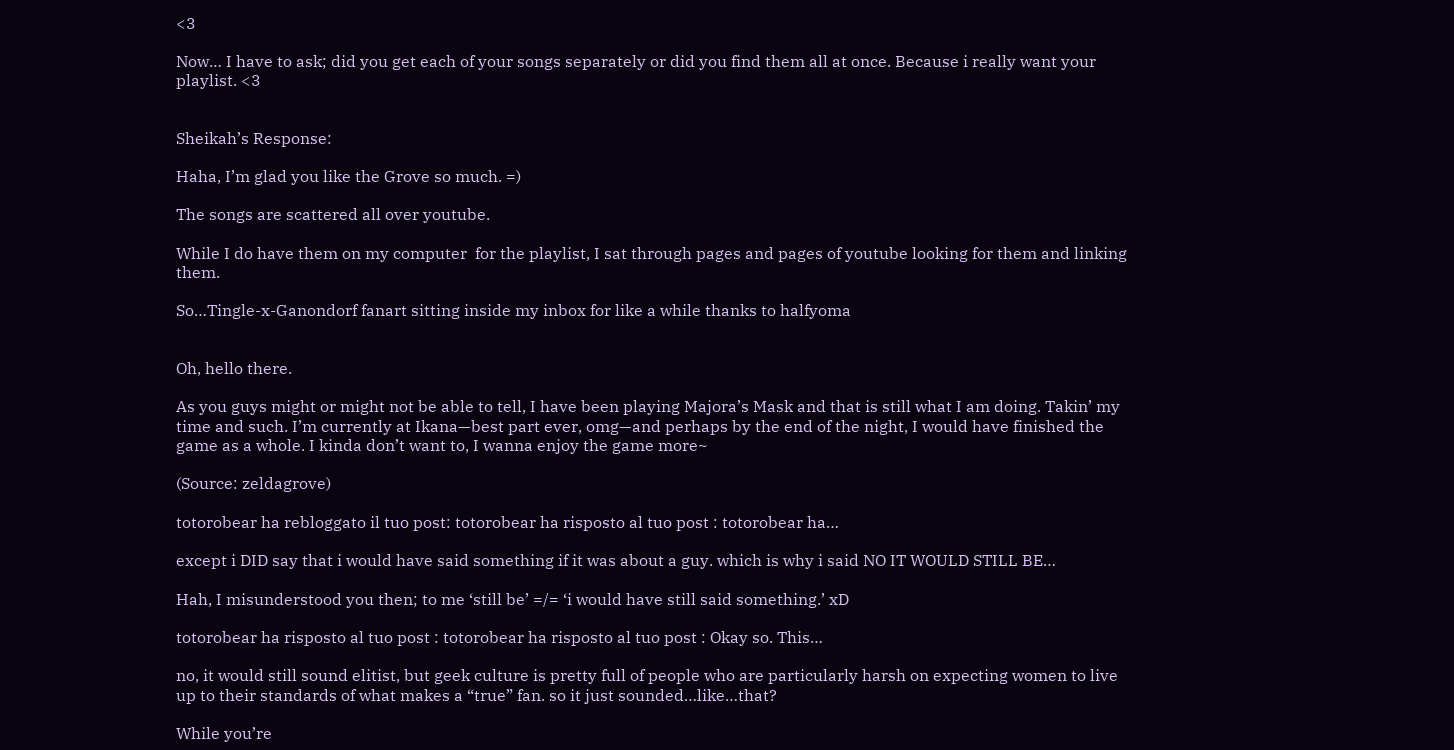<3

Now… I have to ask; did you get each of your songs separately or did you find them all at once. Because i really want your playlist. <3


Sheikah’s Response:

Haha, I’m glad you like the Grove so much. =)

The songs are scattered all over youtube.

While I do have them on my computer  for the playlist, I sat through pages and pages of youtube looking for them and linking them.

So…Tingle-x-Ganondorf fanart sitting inside my inbox for like a while thanks to halfyoma


Oh, hello there.

As you guys might or might not be able to tell, I have been playing Majora’s Mask and that is still what I am doing. Takin’ my time and such. I’m currently at Ikana—best part ever, omg—and perhaps by the end of the night, I would have finished the game as a whole. I kinda don’t want to, I wanna enjoy the game more~

(Source: zeldagrove)

totorobear ha rebloggato il tuo post: totorobear ha risposto al tuo post : totorobear ha…

except i DID say that i would have said something if it was about a guy. which is why i said NO IT WOULD STILL BE…

Hah, I misunderstood you then; to me ‘still be’ =/= ‘i would have still said something.’ xD

totorobear ha risposto al tuo post : totorobear ha risposto al tuo post : Okay so. This…

no, it would still sound elitist, but geek culture is pretty full of people who are particularly harsh on expecting women to live up to their standards of what makes a “true” fan. so it just sounded…like…that?

While you’re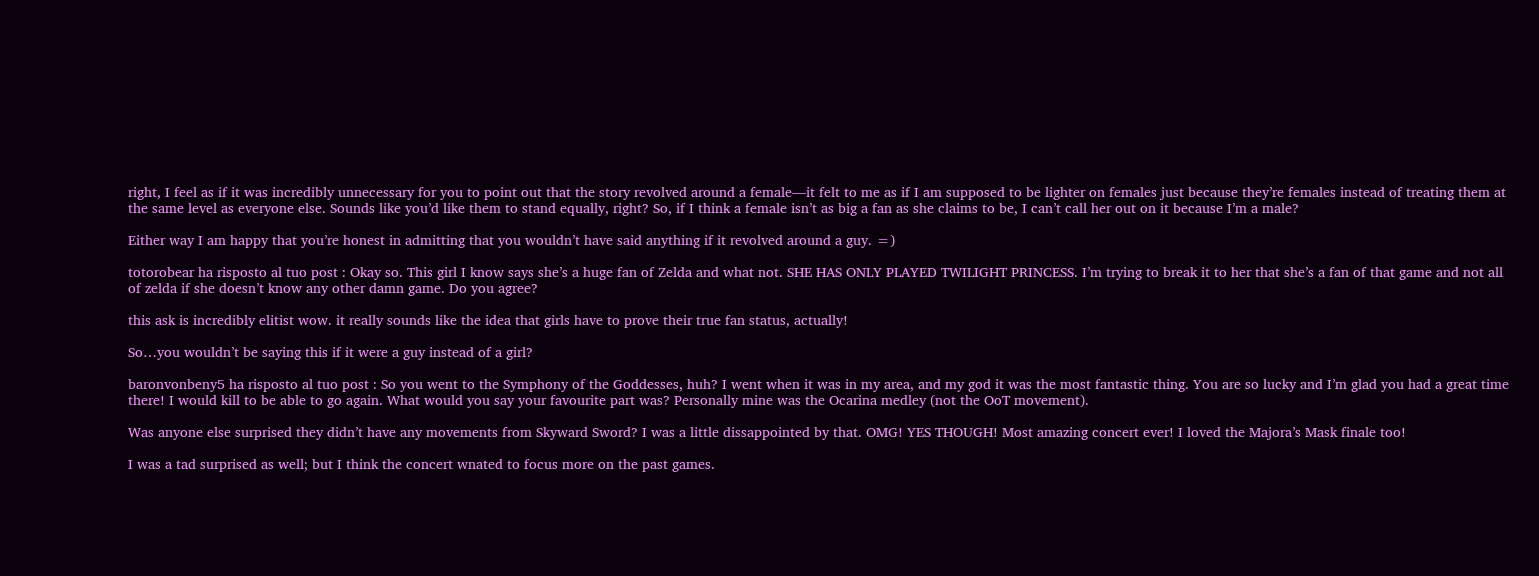right, I feel as if it was incredibly unnecessary for you to point out that the story revolved around a female—it felt to me as if I am supposed to be lighter on females just because they’re females instead of treating them at the same level as everyone else. Sounds like you’d like them to stand equally, right? So, if I think a female isn’t as big a fan as she claims to be, I can’t call her out on it because I’m a male?

Either way I am happy that you’re honest in admitting that you wouldn’t have said anything if it revolved around a guy. =)

totorobear ha risposto al tuo post : Okay so. This girl I know says she’s a huge fan of Zelda and what not. SHE HAS ONLY PLAYED TWILIGHT PRINCESS. I’m trying to break it to her that she’s a fan of that game and not all of zelda if she doesn’t know any other damn game. Do you agree?

this ask is incredibly elitist wow. it really sounds like the idea that girls have to prove their true fan status, actually!

So…you wouldn’t be saying this if it were a guy instead of a girl?

baronvonbeny5 ha risposto al tuo post : So you went to the Symphony of the Goddesses, huh? I went when it was in my area, and my god it was the most fantastic thing. You are so lucky and I’m glad you had a great time there! I would kill to be able to go again. What would you say your favourite part was? Personally mine was the Ocarina medley (not the OoT movement).

Was anyone else surprised they didn’t have any movements from Skyward Sword? I was a little dissappointed by that. OMG! YES THOUGH! Most amazing concert ever! I loved the Majora’s Mask finale too!

I was a tad surprised as well; but I think the concert wnated to focus more on the past games.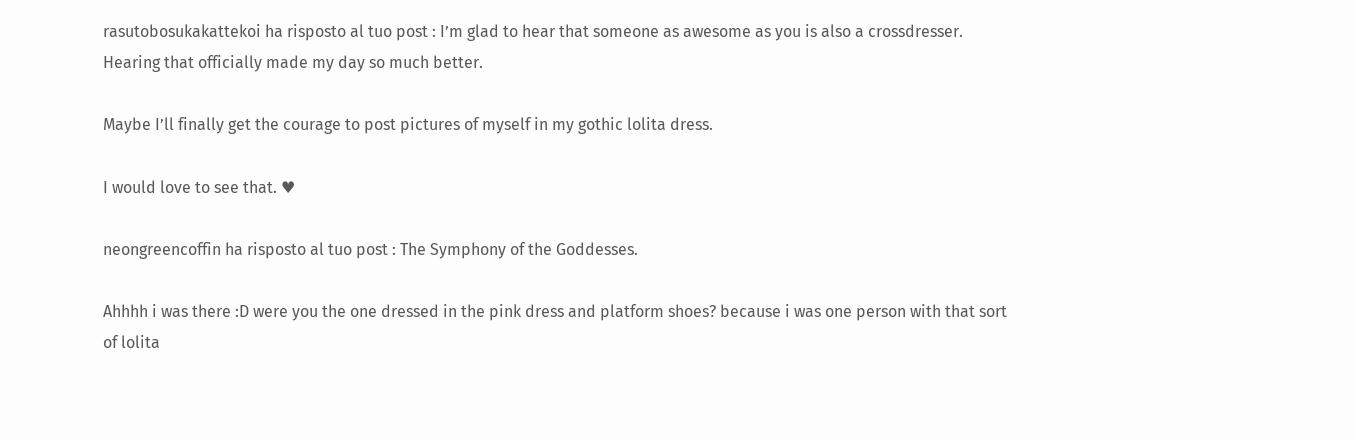rasutobosukakattekoi ha risposto al tuo post : I’m glad to hear that someone as awesome as you is also a crossdresser. Hearing that officially made my day so much better.

Maybe I’ll finally get the courage to post pictures of myself in my gothic lolita dress.

I would love to see that. ♥

neongreencoffin ha risposto al tuo post : The Symphony of the Goddesses.

Ahhhh i was there :D were you the one dressed in the pink dress and platform shoes? because i was one person with that sort of lolita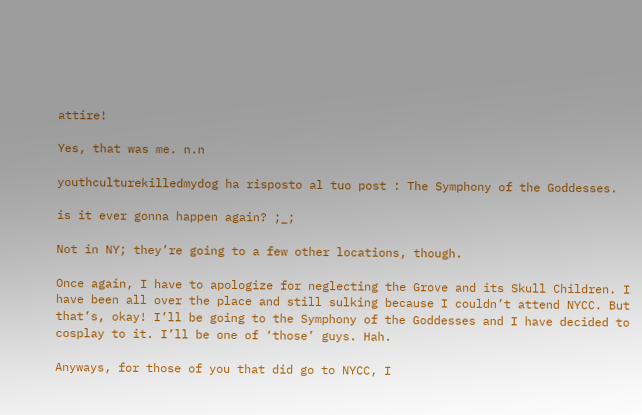attire!

Yes, that was me. n.n

youthculturekilledmydog ha risposto al tuo post : The Symphony of the Goddesses.

is it ever gonna happen again? ;_;

Not in NY; they’re going to a few other locations, though.

Once again, I have to apologize for neglecting the Grove and its Skull Children. I have been all over the place and still sulking because I couldn’t attend NYCC. But that’s, okay! I’ll be going to the Symphony of the Goddesses and I have decided to cosplay to it. I’ll be one of ‘those’ guys. Hah.

Anyways, for those of you that did go to NYCC, I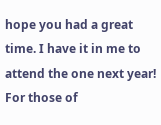hope you had a great time. I have it in me to attend the one next year! For those of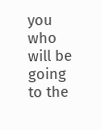you who will be going to the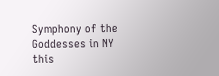Symphony of the Goddesses in NY this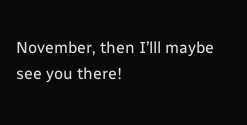November, then I’lll maybe see you there!